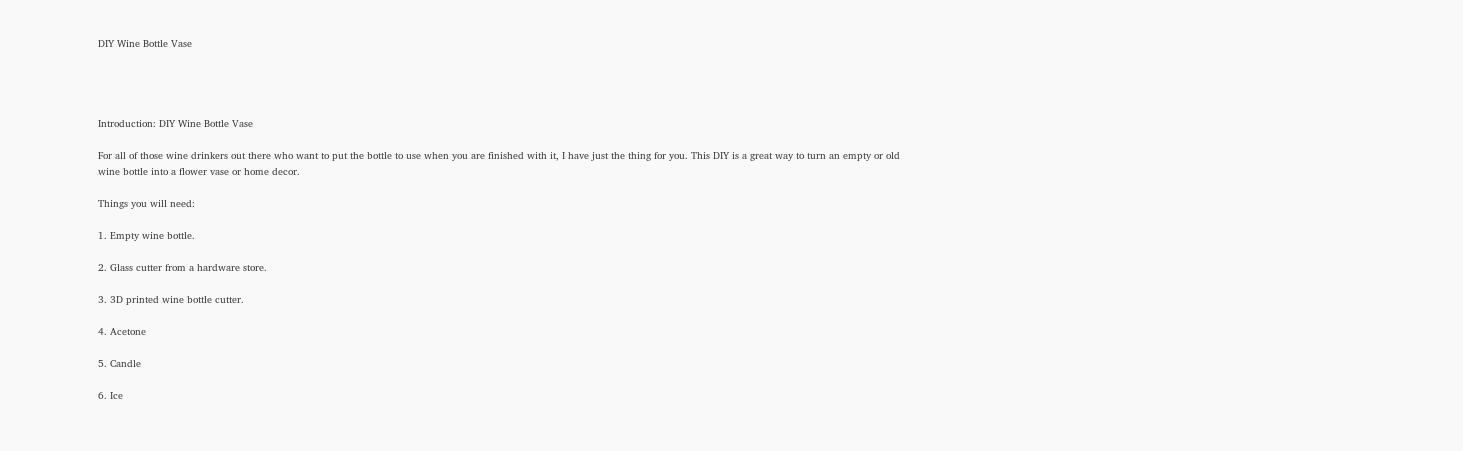DIY Wine Bottle Vase




Introduction: DIY Wine Bottle Vase

For all of those wine drinkers out there who want to put the bottle to use when you are finished with it, I have just the thing for you. This DIY is a great way to turn an empty or old wine bottle into a flower vase or home decor.

Things you will need:

1. Empty wine bottle.

2. Glass cutter from a hardware store.

3. 3D printed wine bottle cutter.

4. Acetone

5. Candle

6. Ice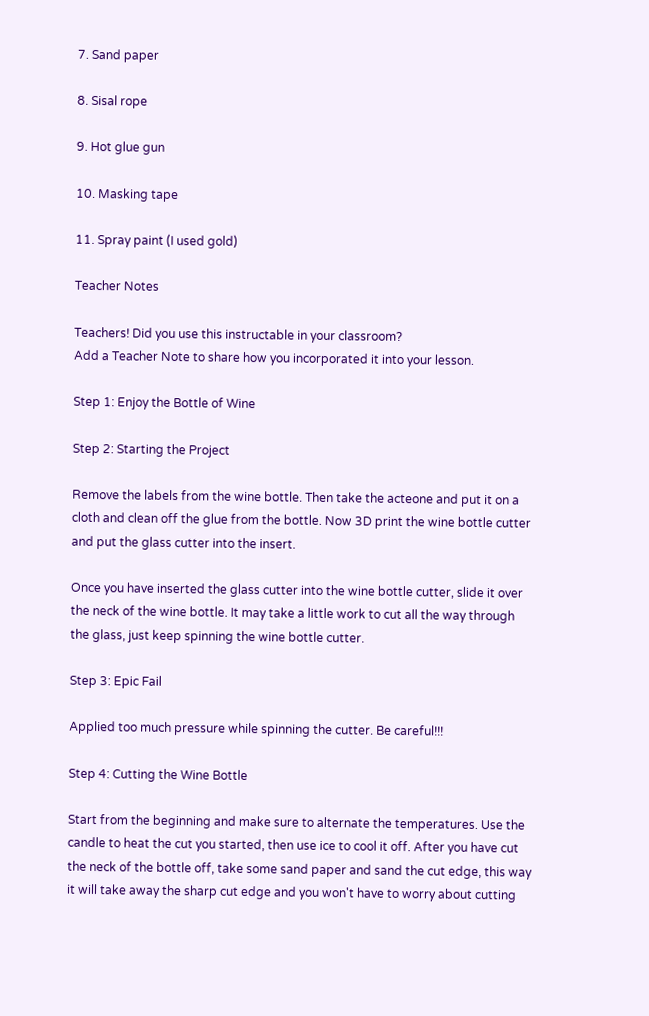7. Sand paper

8. Sisal rope

9. Hot glue gun

10. Masking tape

11. Spray paint (I used gold)

Teacher Notes

Teachers! Did you use this instructable in your classroom?
Add a Teacher Note to share how you incorporated it into your lesson.

Step 1: Enjoy the Bottle of Wine

Step 2: Starting the Project

Remove the labels from the wine bottle. Then take the acteone and put it on a cloth and clean off the glue from the bottle. Now 3D print the wine bottle cutter and put the glass cutter into the insert.

Once you have inserted the glass cutter into the wine bottle cutter, slide it over the neck of the wine bottle. It may take a little work to cut all the way through the glass, just keep spinning the wine bottle cutter.

Step 3: Epic Fail

Applied too much pressure while spinning the cutter. Be careful!!!

Step 4: Cutting the Wine Bottle

Start from the beginning and make sure to alternate the temperatures. Use the candle to heat the cut you started, then use ice to cool it off. After you have cut the neck of the bottle off, take some sand paper and sand the cut edge, this way it will take away the sharp cut edge and you won't have to worry about cutting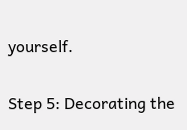yourself.

Step 5: Decorating the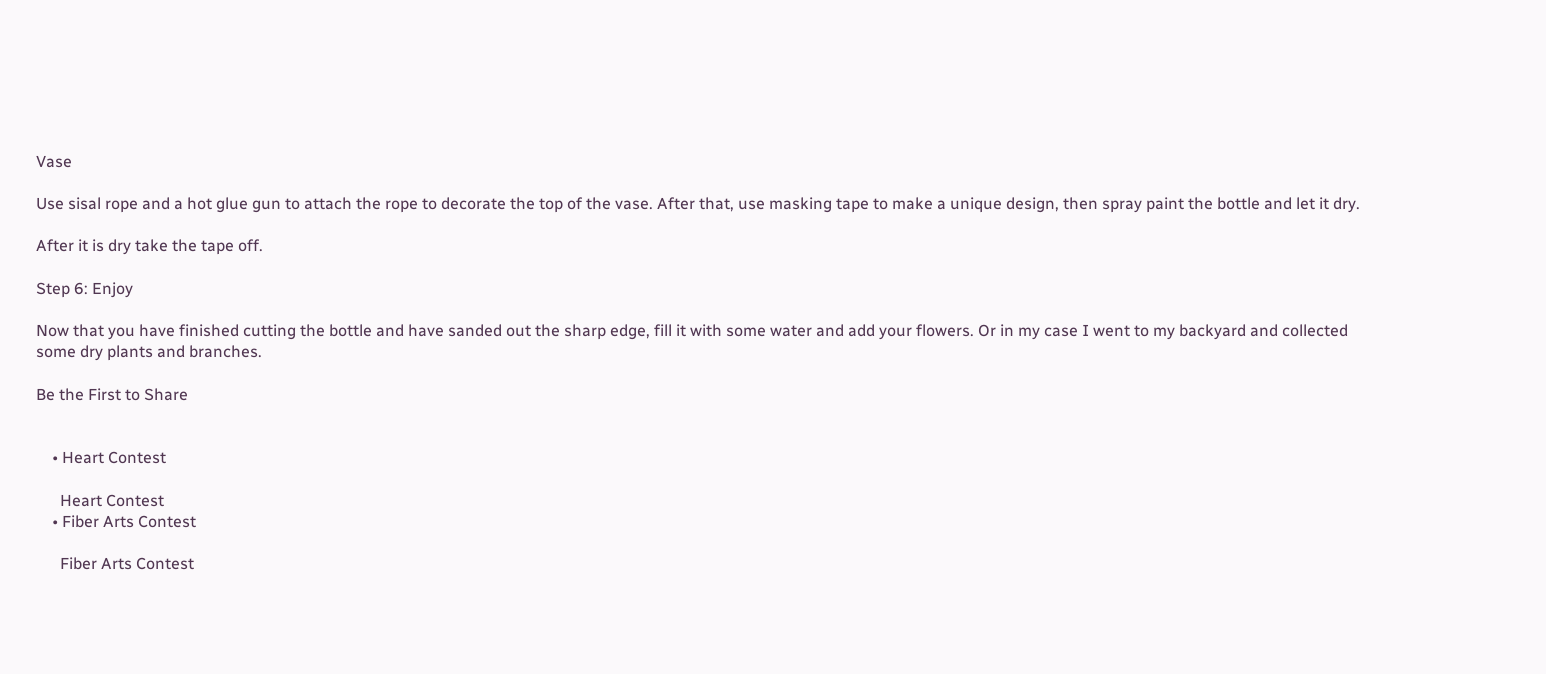Vase

Use sisal rope and a hot glue gun to attach the rope to decorate the top of the vase. After that, use masking tape to make a unique design, then spray paint the bottle and let it dry.

After it is dry take the tape off.

Step 6: Enjoy

Now that you have finished cutting the bottle and have sanded out the sharp edge, fill it with some water and add your flowers. Or in my case I went to my backyard and collected some dry plants and branches.

Be the First to Share


    • Heart Contest

      Heart Contest
    • Fiber Arts Contest

      Fiber Arts Contest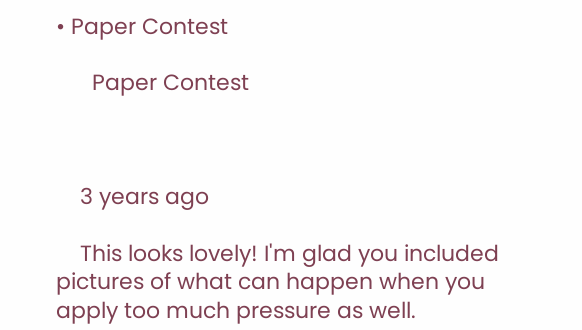• Paper Contest

      Paper Contest



    3 years ago

    This looks lovely! I'm glad you included pictures of what can happen when you apply too much pressure as well.